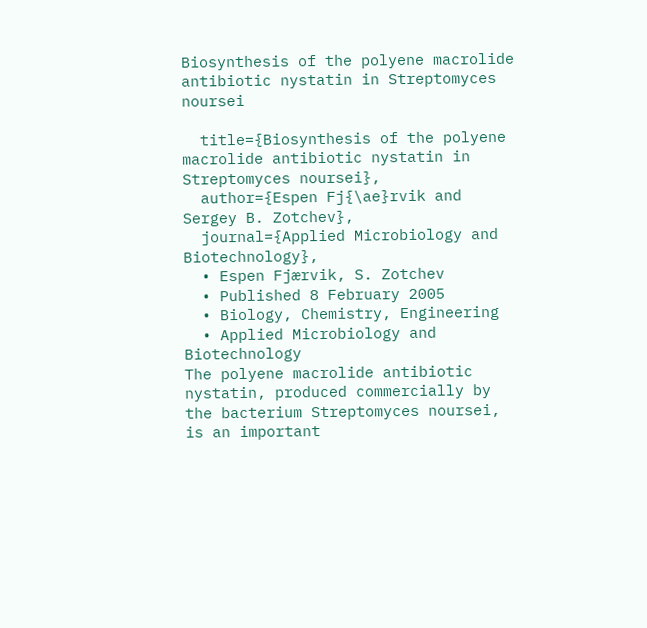Biosynthesis of the polyene macrolide antibiotic nystatin in Streptomyces noursei

  title={Biosynthesis of the polyene macrolide antibiotic nystatin in Streptomyces noursei},
  author={Espen Fj{\ae}rvik and Sergey B. Zotchev},
  journal={Applied Microbiology and Biotechnology},
  • Espen Fjærvik, S. Zotchev
  • Published 8 February 2005
  • Biology, Chemistry, Engineering
  • Applied Microbiology and Biotechnology
The polyene macrolide antibiotic nystatin, produced commercially by the bacterium Streptomyces noursei, is an important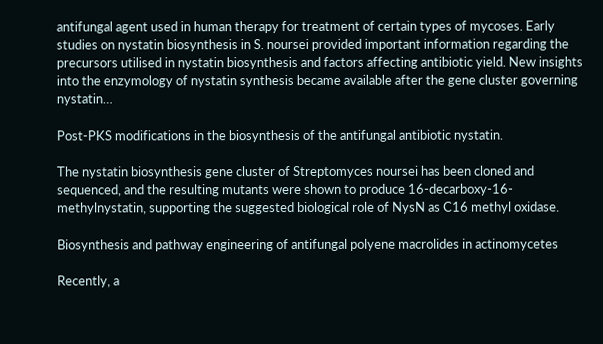antifungal agent used in human therapy for treatment of certain types of mycoses. Early studies on nystatin biosynthesis in S. noursei provided important information regarding the precursors utilised in nystatin biosynthesis and factors affecting antibiotic yield. New insights into the enzymology of nystatin synthesis became available after the gene cluster governing nystatin…

Post-PKS modifications in the biosynthesis of the antifungal antibiotic nystatin.

The nystatin biosynthesis gene cluster of Streptomyces noursei has been cloned and sequenced, and the resulting mutants were shown to produce 16-decarboxy-16-methylnystatin, supporting the suggested biological role of NysN as C16 methyl oxidase.

Biosynthesis and pathway engineering of antifungal polyene macrolides in actinomycetes

Recently, a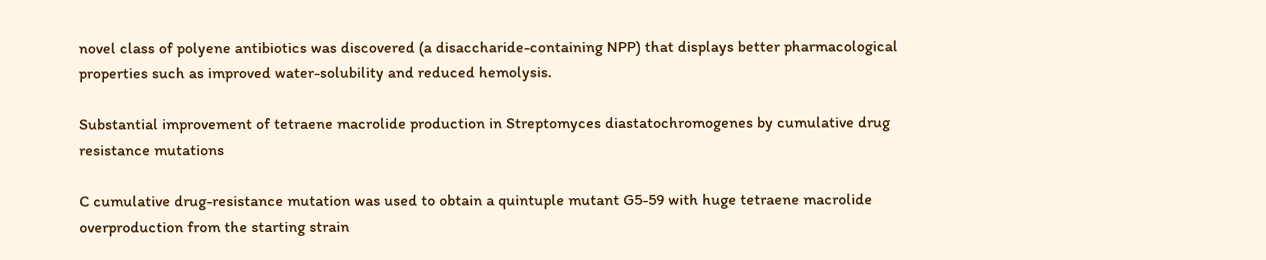novel class of polyene antibiotics was discovered (a disaccharide-containing NPP) that displays better pharmacological properties such as improved water-solubility and reduced hemolysis.

Substantial improvement of tetraene macrolide production in Streptomyces diastatochromogenes by cumulative drug resistance mutations

C cumulative drug-resistance mutation was used to obtain a quintuple mutant G5-59 with huge tetraene macrolide overproduction from the starting strain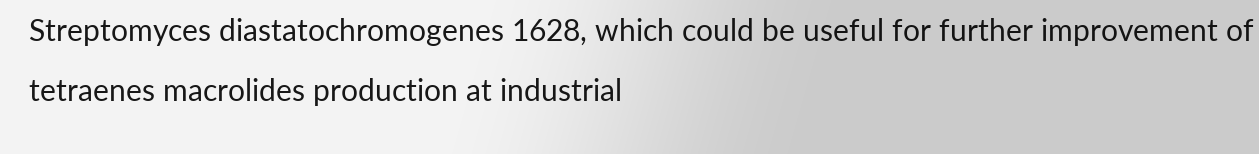Streptomyces diastatochromogenes 1628, which could be useful for further improvement of tetraenes macrolides production at industrial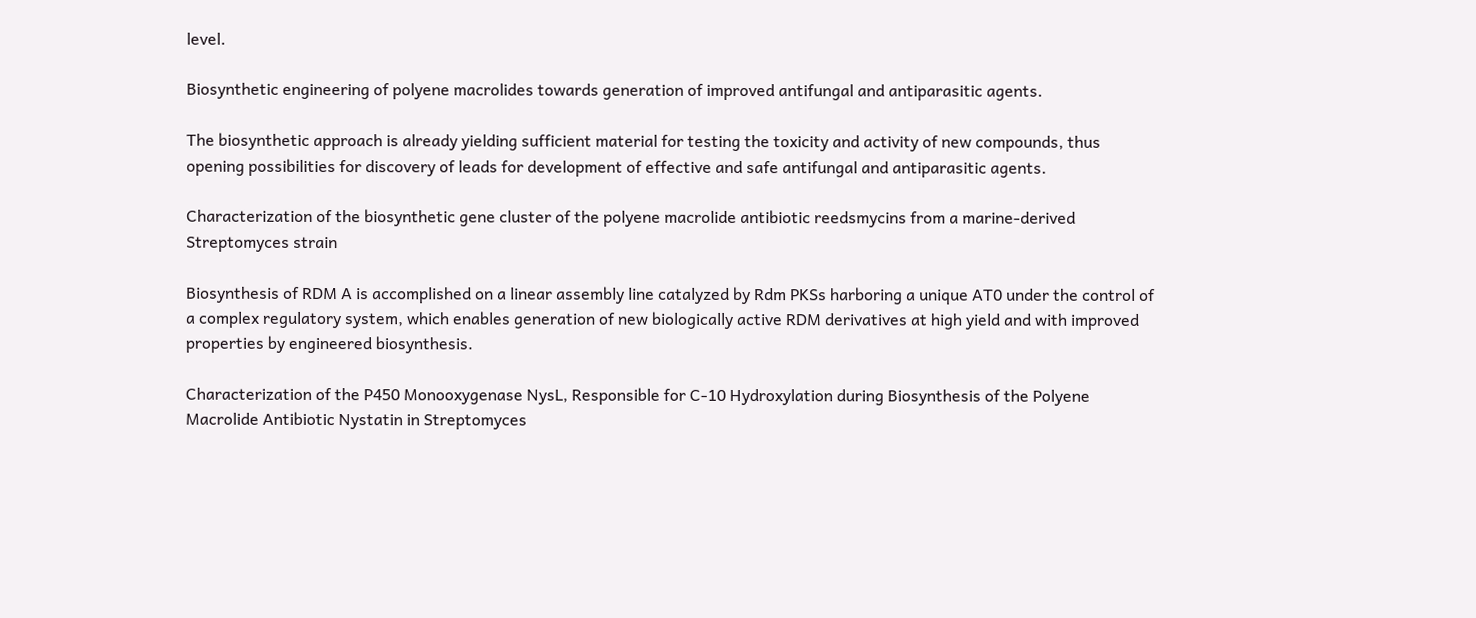level.

Biosynthetic engineering of polyene macrolides towards generation of improved antifungal and antiparasitic agents.

The biosynthetic approach is already yielding sufficient material for testing the toxicity and activity of new compounds, thus opening possibilities for discovery of leads for development of effective and safe antifungal and antiparasitic agents.

Characterization of the biosynthetic gene cluster of the polyene macrolide antibiotic reedsmycins from a marine-derived Streptomyces strain

Biosynthesis of RDM A is accomplished on a linear assembly line catalyzed by Rdm PKSs harboring a unique AT0 under the control of a complex regulatory system, which enables generation of new biologically active RDM derivatives at high yield and with improved properties by engineered biosynthesis.

Characterization of the P450 Monooxygenase NysL, Responsible for C-10 Hydroxylation during Biosynthesis of the Polyene Macrolide Antibiotic Nystatin in Streptomyces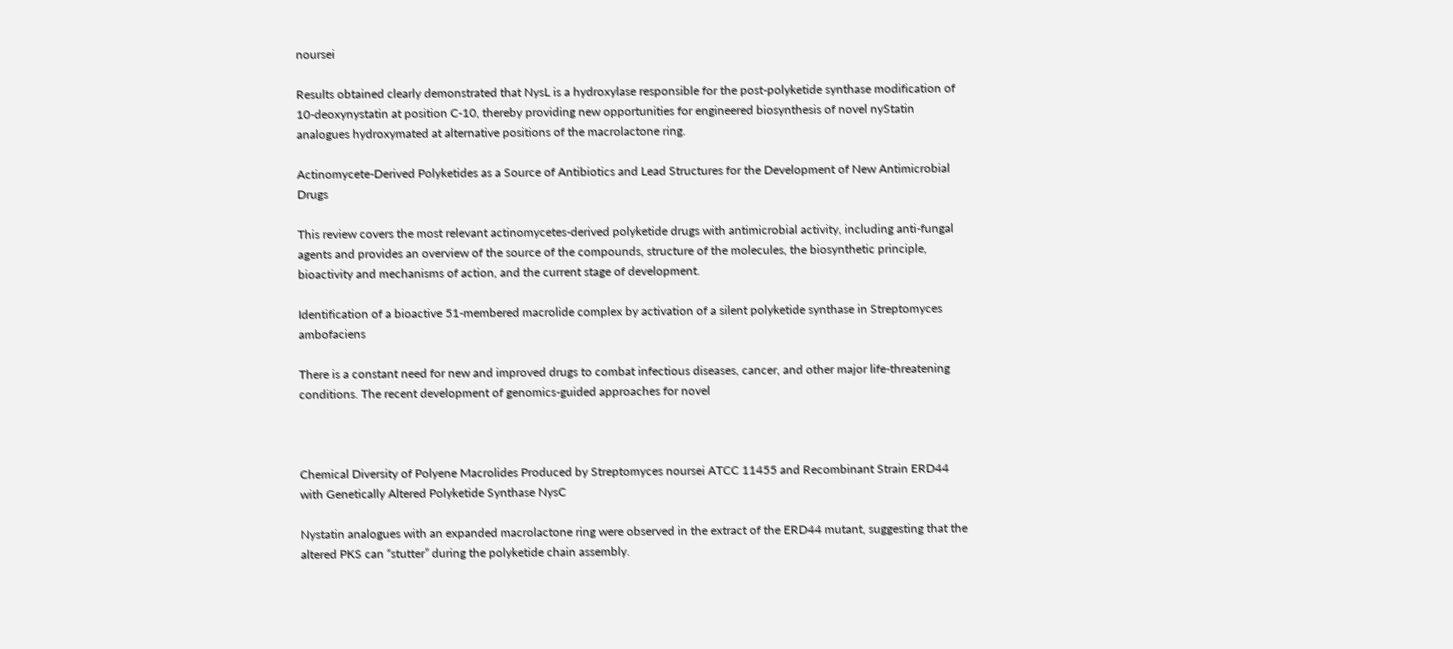noursei

Results obtained clearly demonstrated that NysL is a hydroxylase responsible for the post-polyketide synthase modification of 10-deoxynystatin at position C-10, thereby providing new opportunities for engineered biosynthesis of novel nyStatin analogues hydroxymated at alternative positions of the macrolactone ring.

Actinomycete-Derived Polyketides as a Source of Antibiotics and Lead Structures for the Development of New Antimicrobial Drugs

This review covers the most relevant actinomycetes-derived polyketide drugs with antimicrobial activity, including anti-fungal agents and provides an overview of the source of the compounds, structure of the molecules, the biosynthetic principle, bioactivity and mechanisms of action, and the current stage of development.

Identification of a bioactive 51-membered macrolide complex by activation of a silent polyketide synthase in Streptomyces ambofaciens

There is a constant need for new and improved drugs to combat infectious diseases, cancer, and other major life-threatening conditions. The recent development of genomics-guided approaches for novel



Chemical Diversity of Polyene Macrolides Produced by Streptomyces noursei ATCC 11455 and Recombinant Strain ERD44 with Genetically Altered Polyketide Synthase NysC

Nystatin analogues with an expanded macrolactone ring were observed in the extract of the ERD44 mutant, suggesting that the altered PKS can “stutter” during the polyketide chain assembly.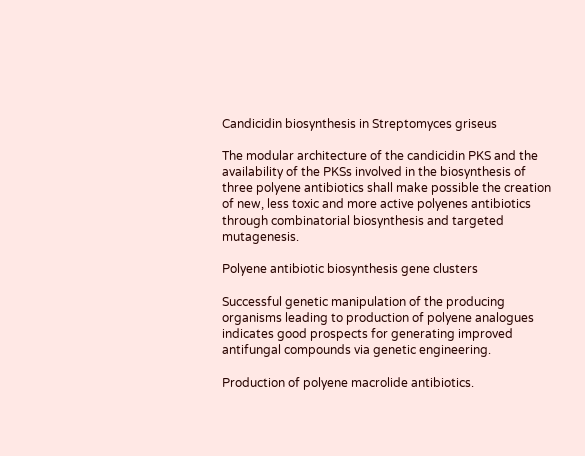Candicidin biosynthesis in Streptomyces griseus

The modular architecture of the candicidin PKS and the availability of the PKSs involved in the biosynthesis of three polyene antibiotics shall make possible the creation of new, less toxic and more active polyenes antibiotics through combinatorial biosynthesis and targeted mutagenesis.

Polyene antibiotic biosynthesis gene clusters

Successful genetic manipulation of the producing organisms leading to production of polyene analogues indicates good prospects for generating improved antifungal compounds via genetic engineering.

Production of polyene macrolide antibiotics.